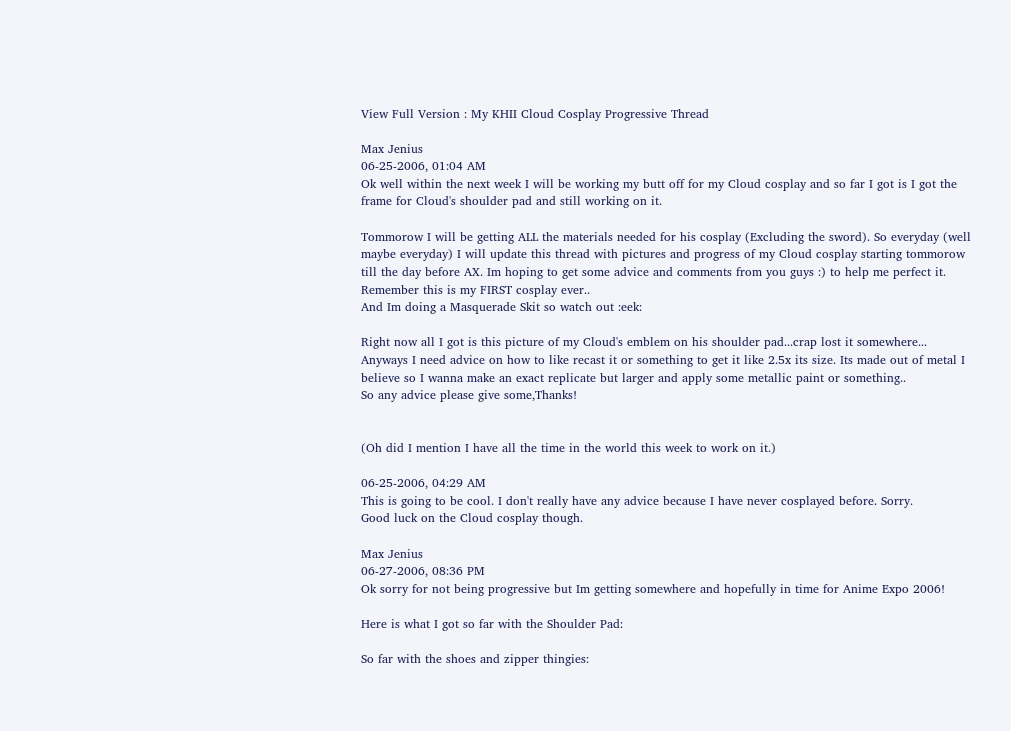View Full Version : My KHII Cloud Cosplay Progressive Thread

Max Jenius
06-25-2006, 01:04 AM
Ok well within the next week I will be working my butt off for my Cloud cosplay and so far I got is I got the frame for Cloud's shoulder pad and still working on it.

Tommorow I will be getting ALL the materials needed for his cosplay (Excluding the sword). So everyday (well maybe everyday) I will update this thread with pictures and progress of my Cloud cosplay starting tommorow till the day before AX. Im hoping to get some advice and comments from you guys :) to help me perfect it. Remember this is my FIRST cosplay ever..
And Im doing a Masquerade Skit so watch out :eek:

Right now all I got is this picture of my Cloud's emblem on his shoulder pad...crap lost it somewhere...
Anyways I need advice on how to like recast it or something to get it like 2.5x its size. Its made out of metal I believe so I wanna make an exact replicate but larger and apply some metallic paint or something..
So any advice please give some,Thanks!


(Oh did I mention I have all the time in the world this week to work on it.)

06-25-2006, 04:29 AM
This is going to be cool. I don't really have any advice because I have never cosplayed before. Sorry.
Good luck on the Cloud cosplay though.

Max Jenius
06-27-2006, 08:36 PM
Ok sorry for not being progressive but Im getting somewhere and hopefully in time for Anime Expo 2006!

Here is what I got so far with the Shoulder Pad:

So far with the shoes and zipper thingies: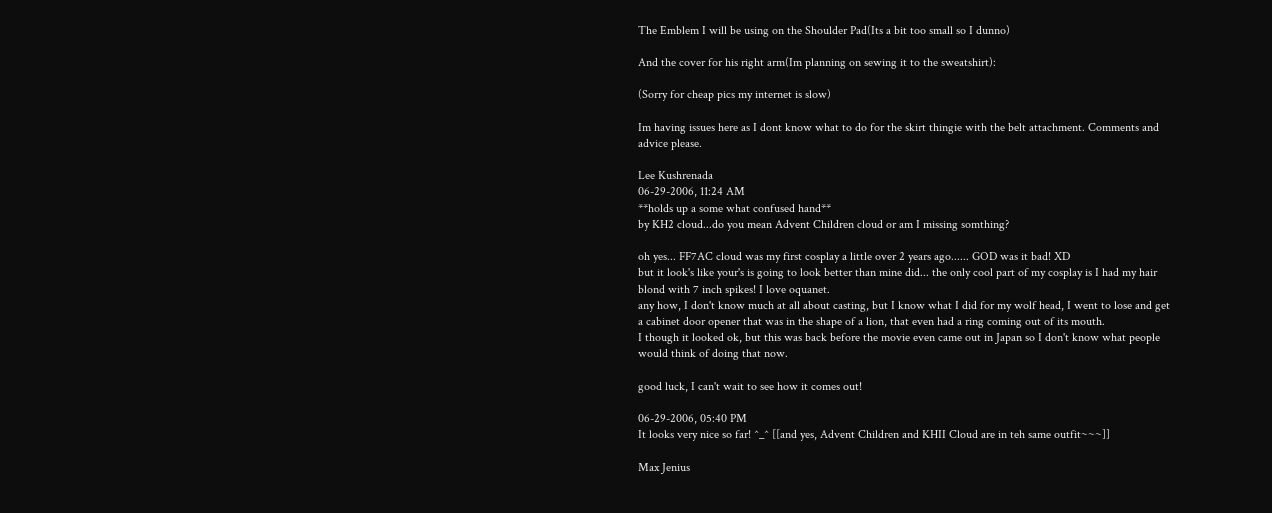The Emblem I will be using on the Shoulder Pad(Its a bit too small so I dunno)

And the cover for his right arm(Im planning on sewing it to the sweatshirt):

(Sorry for cheap pics my internet is slow)

Im having issues here as I dont know what to do for the skirt thingie with the belt attachment. Comments and advice please.

Lee Kushrenada
06-29-2006, 11:24 AM
**holds up a some what confused hand**
by KH2 cloud...do you mean Advent Children cloud or am I missing somthing?

oh yes... FF7AC cloud was my first cosplay a little over 2 years ago...... GOD was it bad! XD
but it look's like your's is going to look better than mine did... the only cool part of my cosplay is I had my hair blond with 7 inch spikes! I love oquanet.
any how, I don't know much at all about casting, but I know what I did for my wolf head, I went to lose and get a cabinet door opener that was in the shape of a lion, that even had a ring coming out of its mouth.
I though it looked ok, but this was back before the movie even came out in Japan so I don't know what people would think of doing that now.

good luck, I can't wait to see how it comes out!

06-29-2006, 05:40 PM
It looks very nice so far! ^_^ [[and yes, Advent Children and KHII Cloud are in teh same outfit~~~]]

Max Jenius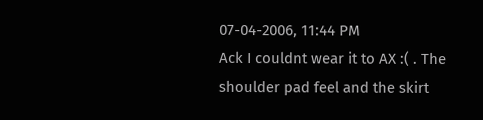07-04-2006, 11:44 PM
Ack I couldnt wear it to AX :( . The shoulder pad feel and the skirt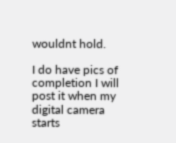wouldnt hold.

I do have pics of completion I will post it when my digital camera starts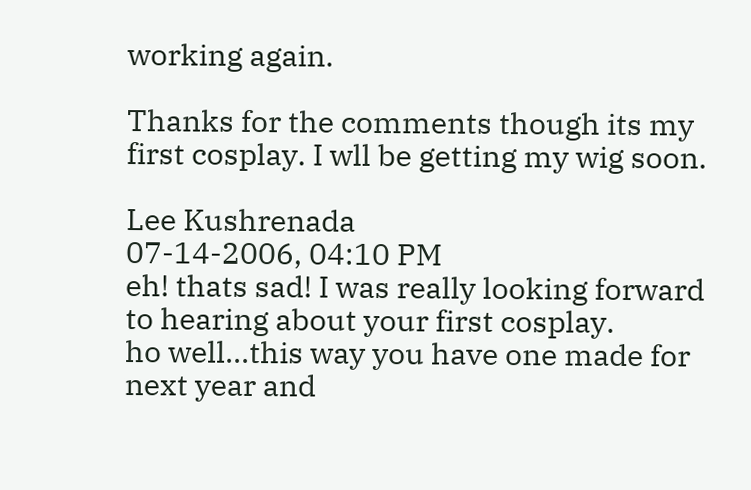working again.

Thanks for the comments though its my first cosplay. I wll be getting my wig soon.

Lee Kushrenada
07-14-2006, 04:10 PM
eh! thats sad! I was really looking forward to hearing about your first cosplay.
ho well...this way you have one made for next year and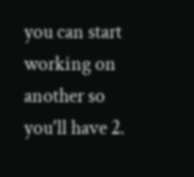you can start working on another so you'll have 2.